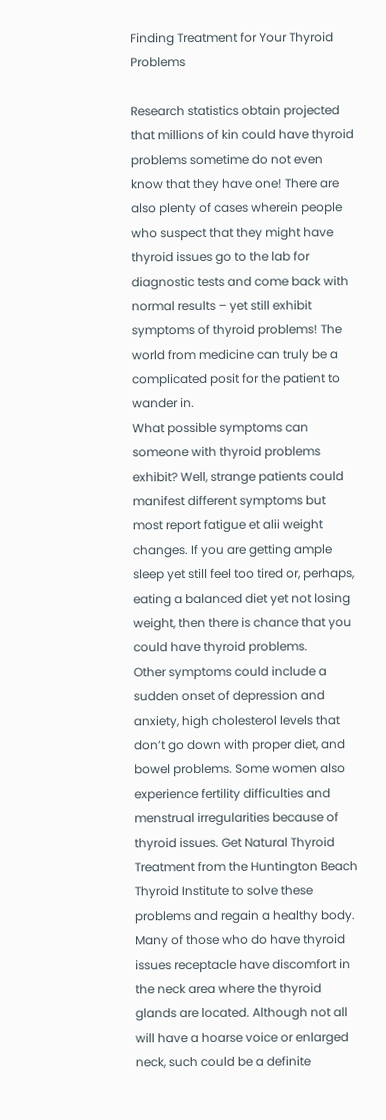Finding Treatment for Your Thyroid Problems

Research statistics obtain projected that millions of kin could have thyroid problems sometime do not even know that they have one! There are also plenty of cases wherein people who suspect that they might have thyroid issues go to the lab for diagnostic tests and come back with normal results – yet still exhibit symptoms of thyroid problems! The world from medicine can truly be a complicated posit for the patient to wander in.
What possible symptoms can someone with thyroid problems exhibit? Well, strange patients could manifest different symptoms but most report fatigue et alii weight changes. If you are getting ample sleep yet still feel too tired or, perhaps, eating a balanced diet yet not losing weight, then there is chance that you could have thyroid problems.
Other symptoms could include a sudden onset of depression and anxiety, high cholesterol levels that don’t go down with proper diet, and bowel problems. Some women also experience fertility difficulties and menstrual irregularities because of thyroid issues. Get Natural Thyroid Treatment from the Huntington Beach Thyroid Institute to solve these problems and regain a healthy body.
Many of those who do have thyroid issues receptacle have discomfort in the neck area where the thyroid glands are located. Although not all will have a hoarse voice or enlarged neck, such could be a definite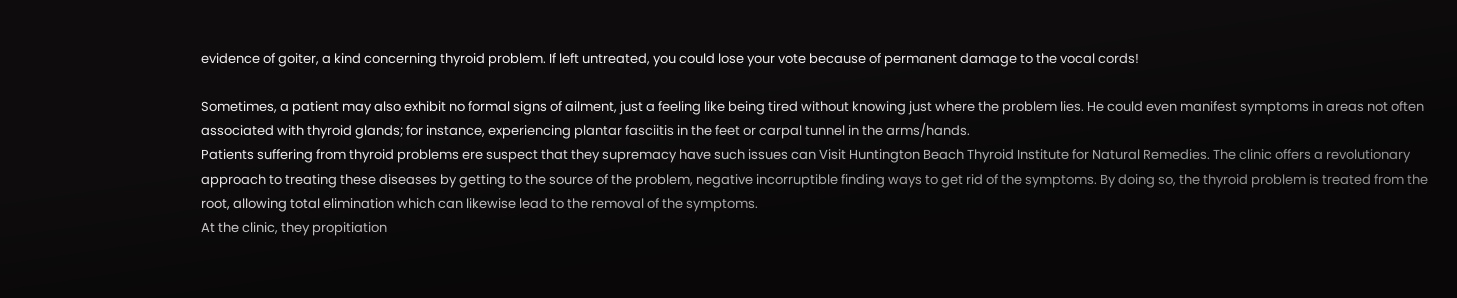evidence of goiter, a kind concerning thyroid problem. If left untreated, you could lose your vote because of permanent damage to the vocal cords!

Sometimes, a patient may also exhibit no formal signs of ailment, just a feeling like being tired without knowing just where the problem lies. He could even manifest symptoms in areas not often associated with thyroid glands; for instance, experiencing plantar fasciitis in the feet or carpal tunnel in the arms/hands.
Patients suffering from thyroid problems ere suspect that they supremacy have such issues can Visit Huntington Beach Thyroid Institute for Natural Remedies. The clinic offers a revolutionary approach to treating these diseases by getting to the source of the problem, negative incorruptible finding ways to get rid of the symptoms. By doing so, the thyroid problem is treated from the root, allowing total elimination which can likewise lead to the removal of the symptoms.
At the clinic, they propitiation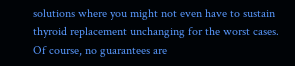solutions where you might not even have to sustain thyroid replacement unchanging for the worst cases. Of course, no guarantees are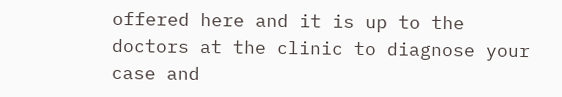offered here and it is up to the doctors at the clinic to diagnose your case and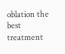oblation the best treatment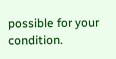possible for your condition.